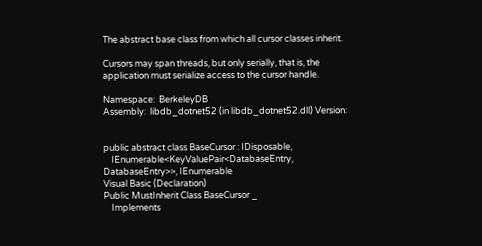The abstract base class from which all cursor classes inherit.

Cursors may span threads, but only serially, that is, the application must serialize access to the cursor handle.

Namespace:  BerkeleyDB
Assembly:  libdb_dotnet52 (in libdb_dotnet52.dll) Version:


public abstract class BaseCursor : IDisposable,
    IEnumerable<KeyValuePair<DatabaseEntry, DatabaseEntry>>, IEnumerable
Visual Basic (Declaration)
Public MustInherit Class BaseCursor _
    Implements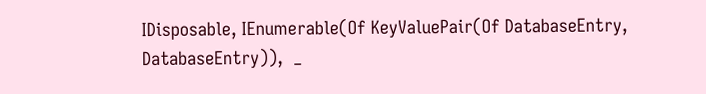IDisposable, IEnumerable(Of KeyValuePair(Of DatabaseEntry, DatabaseEntry)),  _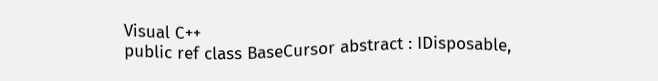Visual C++
public ref class BaseCursor abstract : IDisposable,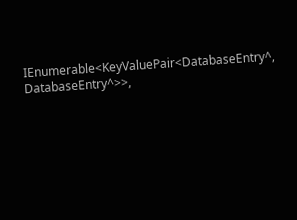IEnumerable<KeyValuePair<DatabaseEntry^, DatabaseEntry^>>,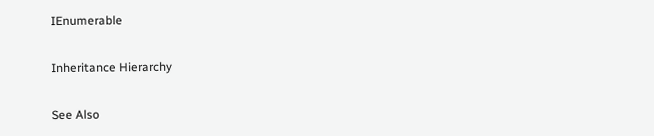IEnumerable

Inheritance Hierarchy

See Also